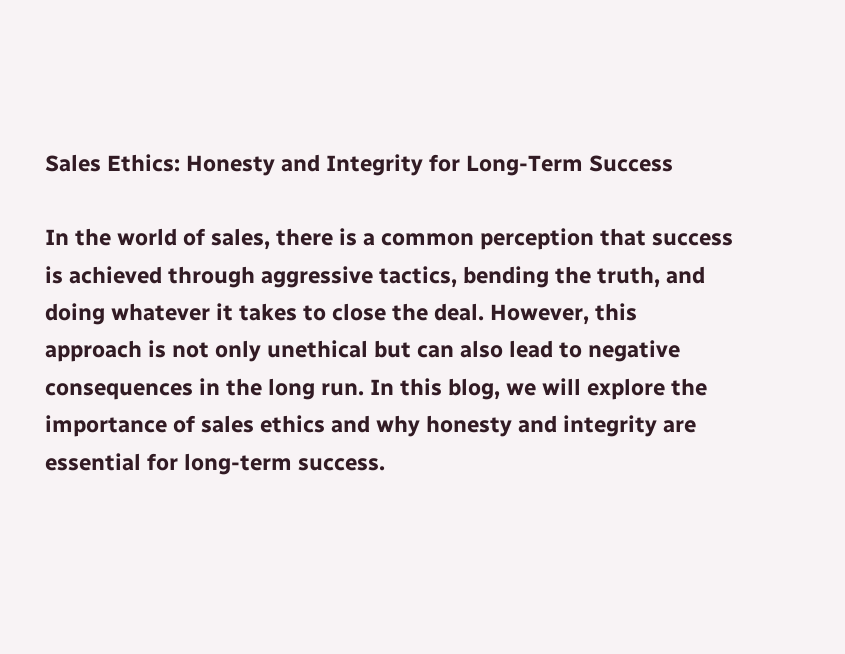Sales Ethics: Honesty and Integrity for Long-Term Success

In the world of sales, there is a common perception that success is achieved through aggressive tactics, bending the truth, and doing whatever it takes to close the deal. However, this approach is not only unethical but can also lead to negative consequences in the long run. In this blog, we will explore the importance of sales ethics and why honesty and integrity are essential for long-term success.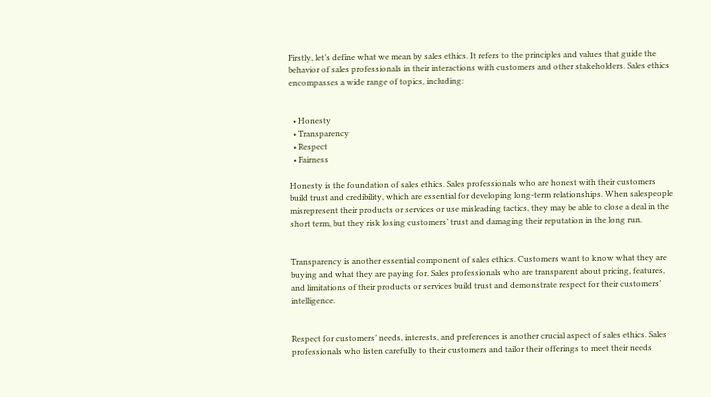Firstly, let’s define what we mean by sales ethics. It refers to the principles and values that guide the behavior of sales professionals in their interactions with customers and other stakeholders. Sales ethics encompasses a wide range of topics, including:


  • Honesty
  • Transparency
  • Respect
  • Fairness

Honesty is the foundation of sales ethics. Sales professionals who are honest with their customers build trust and credibility, which are essential for developing long-term relationships. When salespeople misrepresent their products or services or use misleading tactics, they may be able to close a deal in the short term, but they risk losing customers’ trust and damaging their reputation in the long run.


Transparency is another essential component of sales ethics. Customers want to know what they are buying and what they are paying for. Sales professionals who are transparent about pricing, features, and limitations of their products or services build trust and demonstrate respect for their customers’ intelligence.


Respect for customers’ needs, interests, and preferences is another crucial aspect of sales ethics. Sales professionals who listen carefully to their customers and tailor their offerings to meet their needs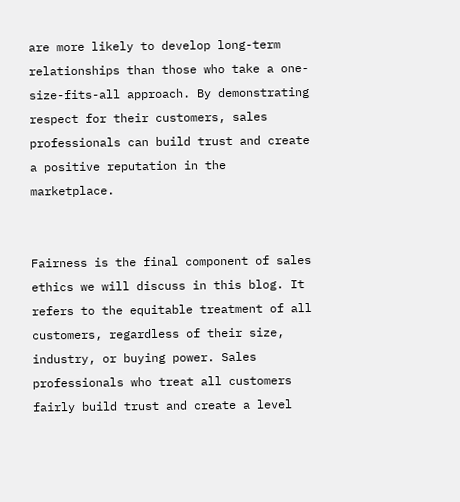are more likely to develop long-term relationships than those who take a one-size-fits-all approach. By demonstrating respect for their customers, sales professionals can build trust and create a positive reputation in the marketplace.


Fairness is the final component of sales ethics we will discuss in this blog. It refers to the equitable treatment of all customers, regardless of their size, industry, or buying power. Sales professionals who treat all customers fairly build trust and create a level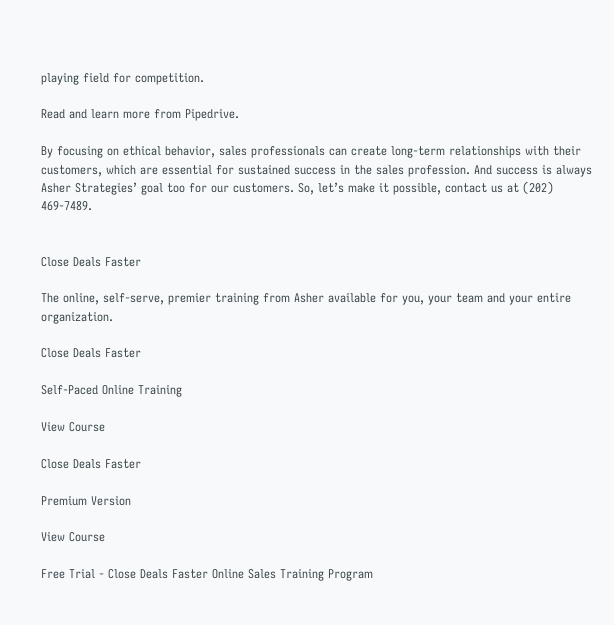playing field for competition.

Read and learn more from Pipedrive.

By focusing on ethical behavior, sales professionals can create long-term relationships with their customers, which are essential for sustained success in the sales profession. And success is always Asher Strategies’ goal too for our customers. So, let’s make it possible, contact us at (202) 469-7489.


Close Deals Faster

The online, self-serve, premier training from Asher available for you, your team and your entire organization.

Close Deals Faster

Self-Paced Online Training

View Course

Close Deals Faster

Premium Version

View Course

Free Trial - Close Deals Faster Online Sales Training Program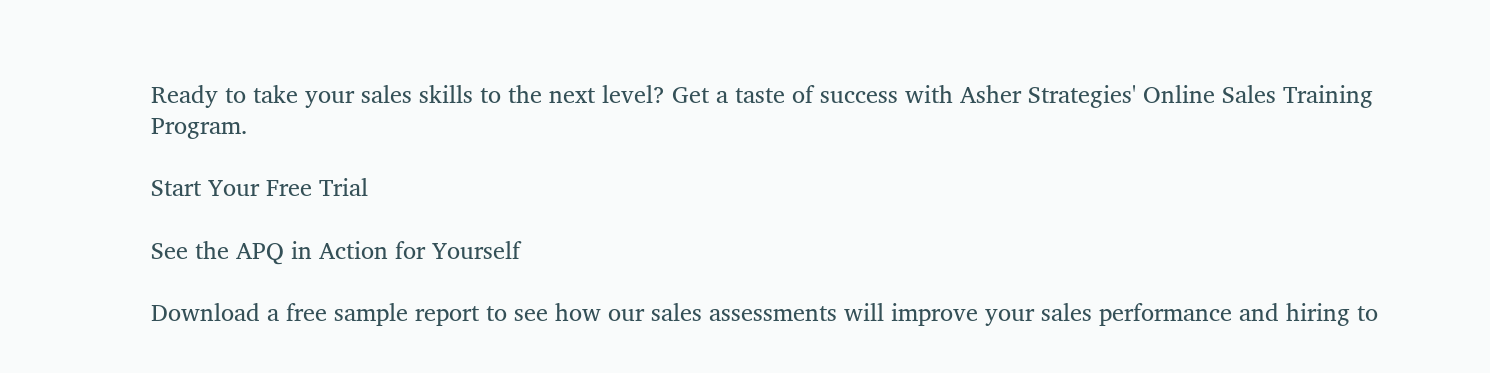Ready to take your sales skills to the next level? Get a taste of success with Asher Strategies' Online Sales Training Program.

Start Your Free Trial

See the APQ in Action for Yourself

Download a free sample report to see how our sales assessments will improve your sales performance and hiring to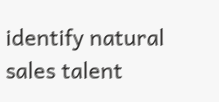identify natural sales talent